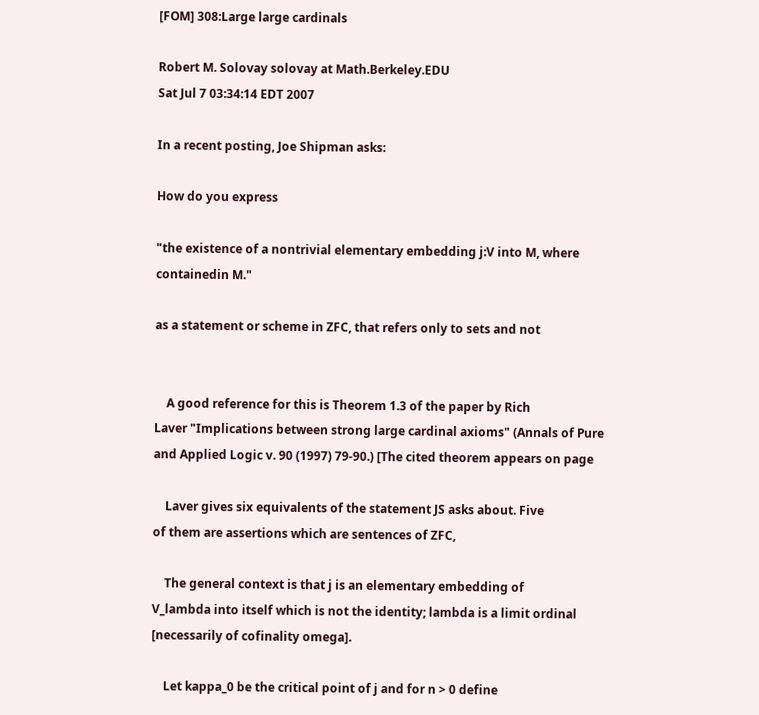[FOM] 308:Large large cardinals

Robert M. Solovay solovay at Math.Berkeley.EDU
Sat Jul 7 03:34:14 EDT 2007

In a recent posting, Joe Shipman asks:

How do you express

"the existence of a nontrivial elementary embedding j:V into M, where
containedin M."

as a statement or scheme in ZFC, that refers only to sets and not


    A good reference for this is Theorem 1.3 of the paper by Rich
Laver "Implications between strong large cardinal axioms" (Annals of Pure
and Applied Logic v. 90 (1997) 79-90.) [The cited theorem appears on page

    Laver gives six equivalents of the statement JS asks about. Five
of them are assertions which are sentences of ZFC,

    The general context is that j is an elementary embedding of
V_lambda into itself which is not the identity; lambda is a limit ordinal
[necessarily of cofinality omega].

    Let kappa_0 be the critical point of j and for n > 0 define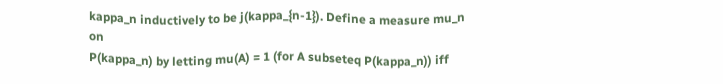kappa_n inductively to be j(kappa_{n-1}). Define a measure mu_n on
P(kappa_n) by letting mu(A) = 1 (for A subseteq P(kappa_n)) iff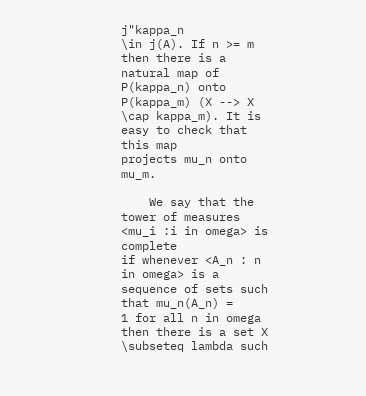j"kappa_n
\in j(A). If n >= m then there is a natural map of P(kappa_n) onto
P(kappa_m) (X --> X \cap kappa_m). It is easy to check that this map
projects mu_n onto mu_m.

    We say that the tower of measures <mu_i :i in omega> is complete
if whenever <A_n : n in omega> is a sequence of sets such that mu_n(A_n) =
1 for all n in omega then there is a set X \subseteq lambda such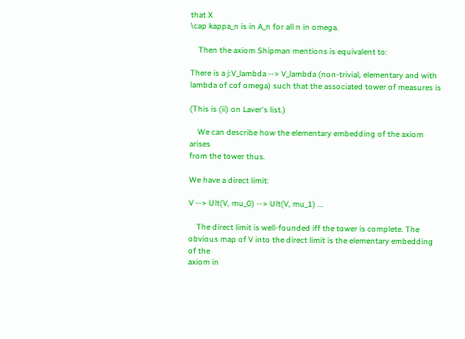that X
\cap kappa_n is in A_n for all n in omega.

    Then the axiom Shipman mentions is equivalent to:

There is a j:V_lambda --> V_lambda (non-trivial, elementary and with
lambda of cof omega) such that the associated tower of measures is

(This is (ii) on Laver's list.)

    We can describe how the elementary embedding of the axiom arises
from the tower thus.

We have a direct limit:

V --> Ult(V, mu_0) --> Ult(V, mu_1) ...

    The direct limit is well-founded iff the tower is complete. The
obvious map of V into the direct limit is the elementary embedding of the
axiom in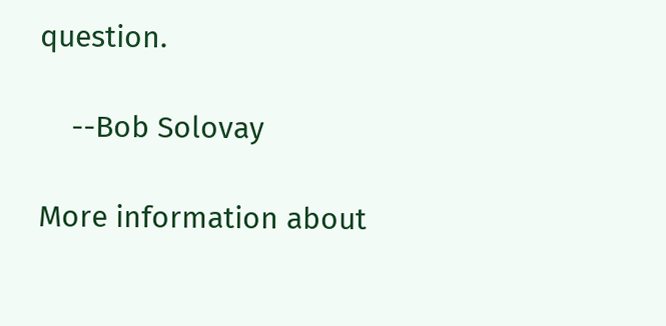question.

    --Bob Solovay

More information about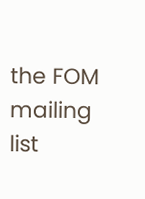the FOM mailing list